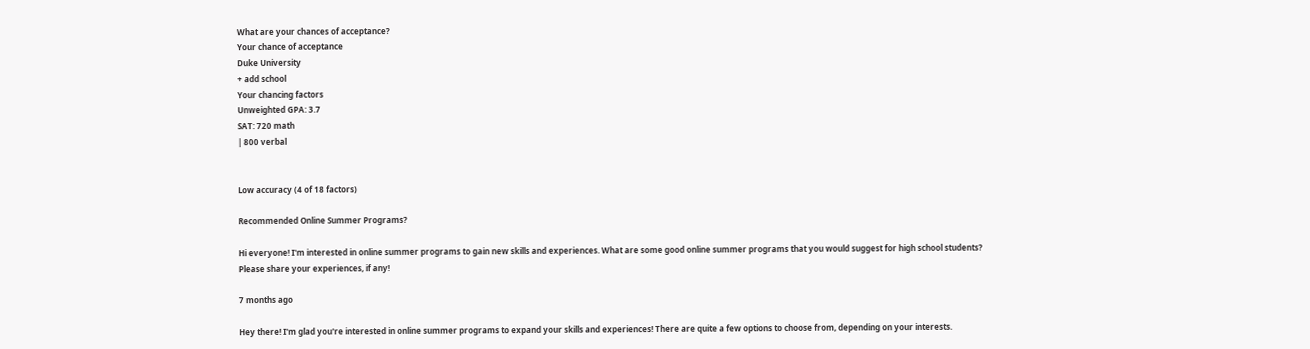What are your chances of acceptance?
Your chance of acceptance
Duke University
+ add school
Your chancing factors
Unweighted GPA: 3.7
SAT: 720 math
| 800 verbal


Low accuracy (4 of 18 factors)

Recommended Online Summer Programs?

Hi everyone! I'm interested in online summer programs to gain new skills and experiences. What are some good online summer programs that you would suggest for high school students? Please share your experiences, if any!

7 months ago

Hey there! I'm glad you're interested in online summer programs to expand your skills and experiences! There are quite a few options to choose from, depending on your interests.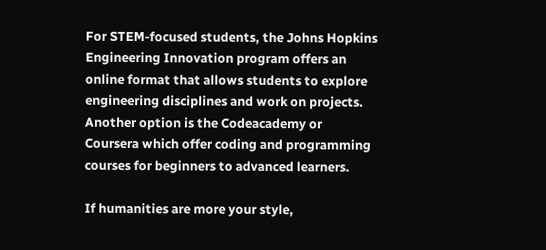For STEM-focused students, the Johns Hopkins Engineering Innovation program offers an online format that allows students to explore engineering disciplines and work on projects. Another option is the Codeacademy or Coursera which offer coding and programming courses for beginners to advanced learners.

If humanities are more your style,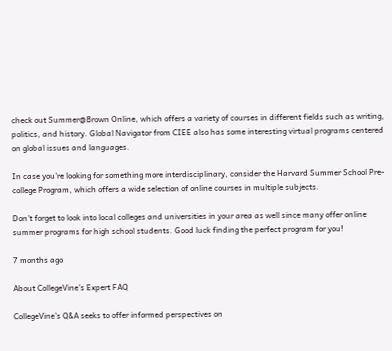check out Summer@Brown Online, which offers a variety of courses in different fields such as writing, politics, and history. Global Navigator from CIEE also has some interesting virtual programs centered on global issues and languages.

In case you're looking for something more interdisciplinary, consider the Harvard Summer School Pre-college Program, which offers a wide selection of online courses in multiple subjects.

Don't forget to look into local colleges and universities in your area as well since many offer online summer programs for high school students. Good luck finding the perfect program for you!

7 months ago

About CollegeVine’s Expert FAQ

CollegeVine’s Q&A seeks to offer informed perspectives on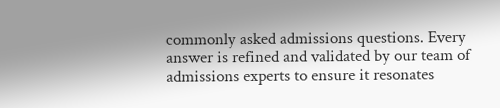commonly asked admissions questions. Every answer is refined and validated by our team of admissions experts to ensure it resonates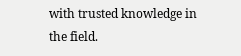with trusted knowledge in the field.